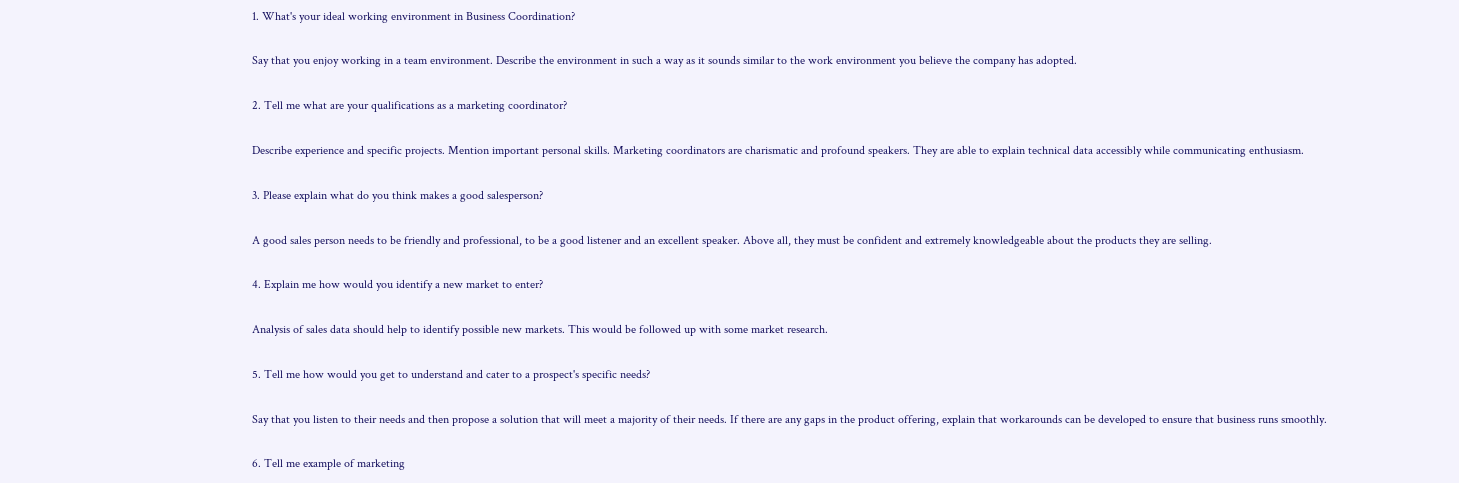1. What's your ideal working environment in Business Coordination?

Say that you enjoy working in a team environment. Describe the environment in such a way as it sounds similar to the work environment you believe the company has adopted.

2. Tell me what are your qualifications as a marketing coordinator?

Describe experience and specific projects. Mention important personal skills. Marketing coordinators are charismatic and profound speakers. They are able to explain technical data accessibly while communicating enthusiasm.

3. Please explain what do you think makes a good salesperson?

A good sales person needs to be friendly and professional, to be a good listener and an excellent speaker. Above all, they must be confident and extremely knowledgeable about the products they are selling.

4. Explain me how would you identify a new market to enter?

Analysis of sales data should help to identify possible new markets. This would be followed up with some market research.

5. Tell me how would you get to understand and cater to a prospect's specific needs?

Say that you listen to their needs and then propose a solution that will meet a majority of their needs. If there are any gaps in the product offering, explain that workarounds can be developed to ensure that business runs smoothly.

6. Tell me example of marketing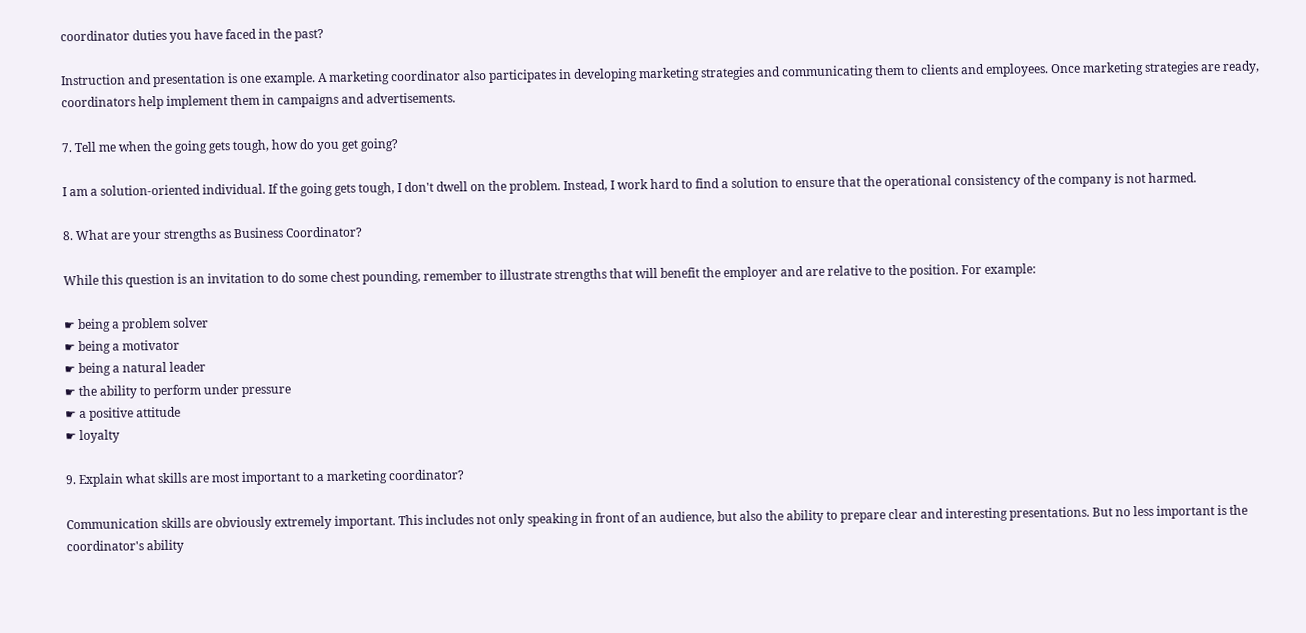coordinator duties you have faced in the past?

Instruction and presentation is one example. A marketing coordinator also participates in developing marketing strategies and communicating them to clients and employees. Once marketing strategies are ready, coordinators help implement them in campaigns and advertisements.

7. Tell me when the going gets tough, how do you get going?

I am a solution-oriented individual. If the going gets tough, I don't dwell on the problem. Instead, I work hard to find a solution to ensure that the operational consistency of the company is not harmed.

8. What are your strengths as Business Coordinator?

While this question is an invitation to do some chest pounding, remember to illustrate strengths that will benefit the employer and are relative to the position. For example:

☛ being a problem solver
☛ being a motivator
☛ being a natural leader
☛ the ability to perform under pressure
☛ a positive attitude
☛ loyalty

9. Explain what skills are most important to a marketing coordinator?

Communication skills are obviously extremely important. This includes not only speaking in front of an audience, but also the ability to prepare clear and interesting presentations. But no less important is the coordinator's ability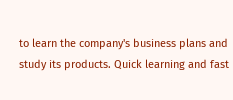to learn the company's business plans and study its products. Quick learning and fast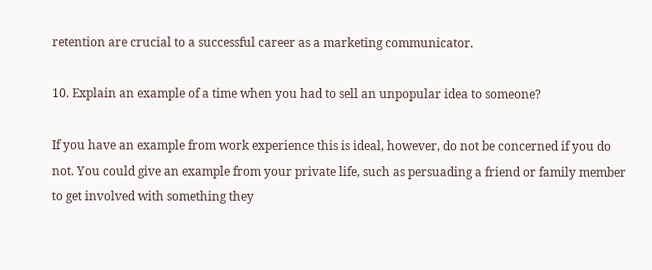retention are crucial to a successful career as a marketing communicator.

10. Explain an example of a time when you had to sell an unpopular idea to someone?

If you have an example from work experience this is ideal, however, do not be concerned if you do not. You could give an example from your private life, such as persuading a friend or family member to get involved with something they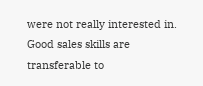were not really interested in. Good sales skills are transferable to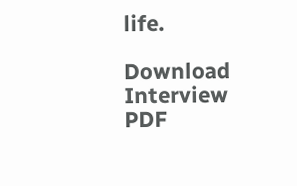life.

Download Interview PDF